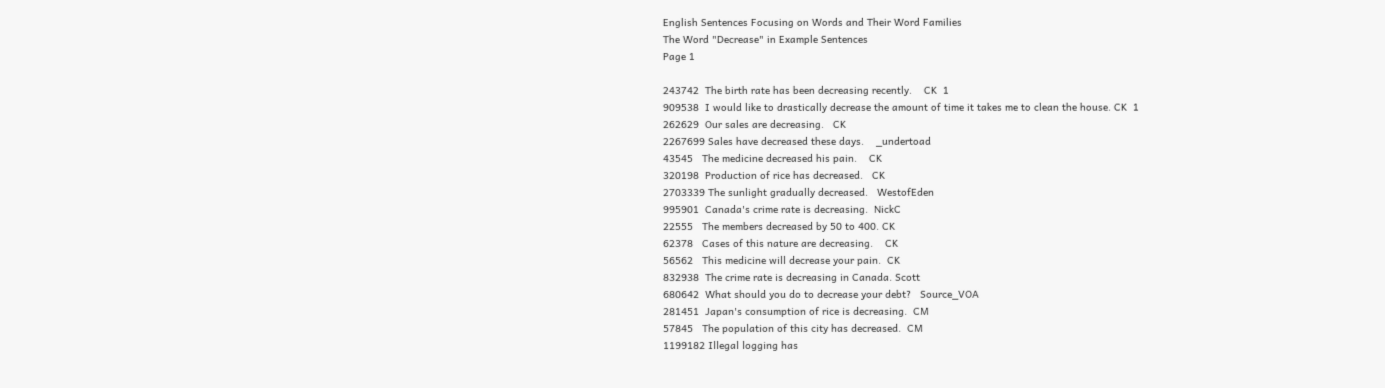English Sentences Focusing on Words and Their Word Families
The Word "Decrease" in Example Sentences
Page 1

243742  The birth rate has been decreasing recently.    CK  1
909538  I would like to drastically decrease the amount of time it takes me to clean the house. CK  1
262629  Our sales are decreasing.   CK
2267699 Sales have decreased these days.    _undertoad
43545   The medicine decreased his pain.    CK
320198  Production of rice has decreased.   CK
2703339 The sunlight gradually decreased.   WestofEden
995901  Canada's crime rate is decreasing.  NickC
22555   The members decreased by 50 to 400. CK
62378   Cases of this nature are decreasing.    CK
56562   This medicine will decrease your pain.  CK
832938  The crime rate is decreasing in Canada. Scott
680642  What should you do to decrease your debt?   Source_VOA
281451  Japan's consumption of rice is decreasing.  CM
57845   The population of this city has decreased.  CM
1199182 Illegal logging has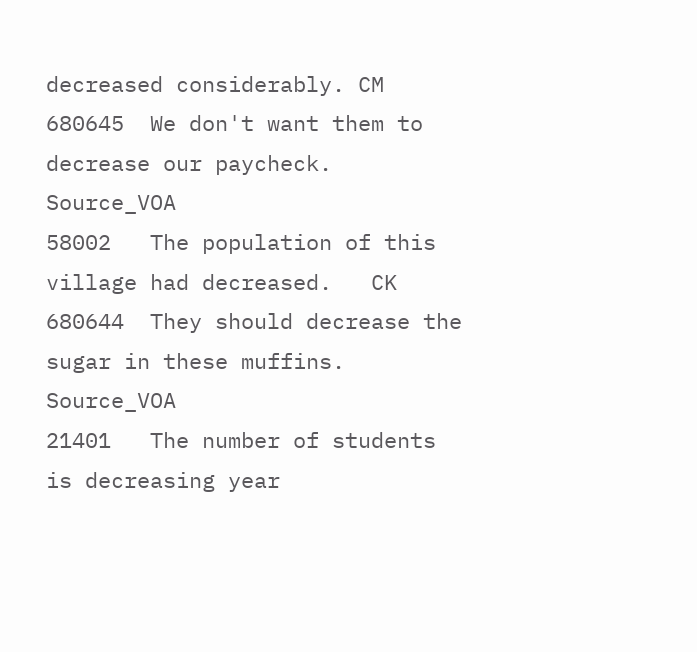decreased considerably. CM
680645  We don't want them to decrease our paycheck.    Source_VOA
58002   The population of this village had decreased.   CK
680644  They should decrease the sugar in these muffins.    Source_VOA
21401   The number of students is decreasing year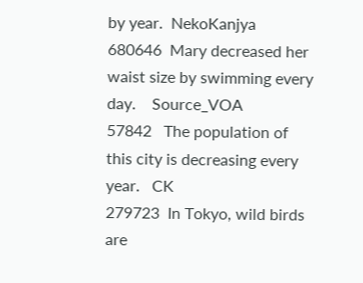by year.  NekoKanjya
680646  Mary decreased her waist size by swimming every day.    Source_VOA
57842   The population of this city is decreasing every year.   CK
279723  In Tokyo, wild birds are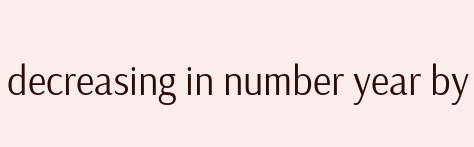decreasing in number year by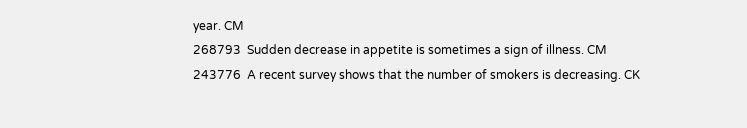year. CM
268793  Sudden decrease in appetite is sometimes a sign of illness. CM
243776  A recent survey shows that the number of smokers is decreasing. CK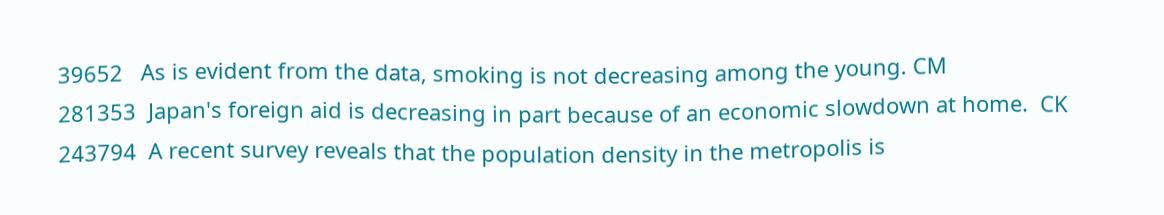39652   As is evident from the data, smoking is not decreasing among the young. CM
281353  Japan's foreign aid is decreasing in part because of an economic slowdown at home.  CK
243794  A recent survey reveals that the population density in the metropolis is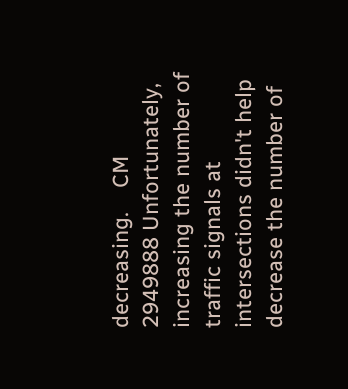decreasing.    CM
2949888 Unfortunately, increasing the number of traffic signals at intersections didn't help decrease the number of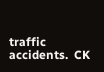traffic accidents.  CK